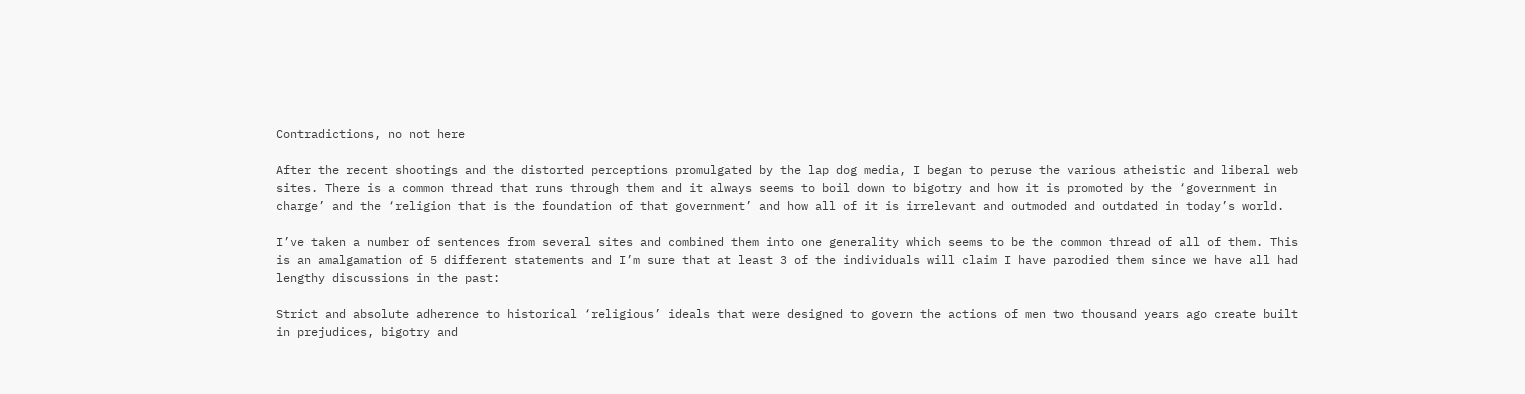Contradictions, no not here

After the recent shootings and the distorted perceptions promulgated by the lap dog media, I began to peruse the various atheistic and liberal web sites. There is a common thread that runs through them and it always seems to boil down to bigotry and how it is promoted by the ‘government in charge’ and the ‘religion that is the foundation of that government’ and how all of it is irrelevant and outmoded and outdated in today’s world.

I’ve taken a number of sentences from several sites and combined them into one generality which seems to be the common thread of all of them. This is an amalgamation of 5 different statements and I’m sure that at least 3 of the individuals will claim I have parodied them since we have all had lengthy discussions in the past:

Strict and absolute adherence to historical ‘religious’ ideals that were designed to govern the actions of men two thousand years ago create built in prejudices, bigotry and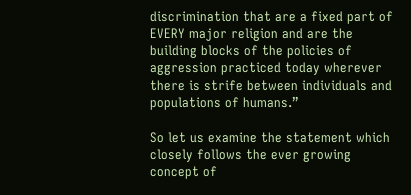discrimination that are a fixed part of EVERY major religion and are the building blocks of the policies of aggression practiced today wherever there is strife between individuals and populations of humans.”

So let us examine the statement which closely follows the ever growing concept of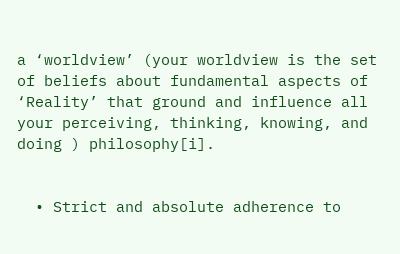a ‘worldview’ (your worldview is the set of beliefs about fundamental aspects of ‘Reality’ that ground and influence all your perceiving, thinking, knowing, and doing ) philosophy[i].


  • Strict and absolute adherence to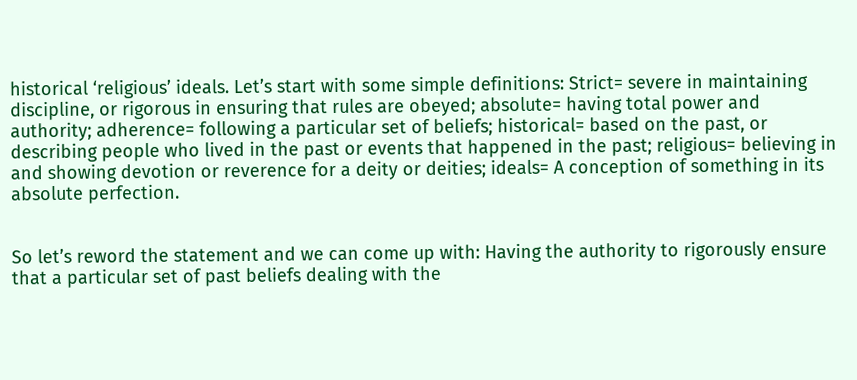historical ‘religious’ ideals. Let’s start with some simple definitions: Strict= severe in maintaining discipline, or rigorous in ensuring that rules are obeyed; absolute= having total power and authority; adherence= following a particular set of beliefs; historical= based on the past, or describing people who lived in the past or events that happened in the past; religious= believing in and showing devotion or reverence for a deity or deities; ideals= A conception of something in its absolute perfection.


So let’s reword the statement and we can come up with: Having the authority to rigorously ensure that a particular set of past beliefs dealing with the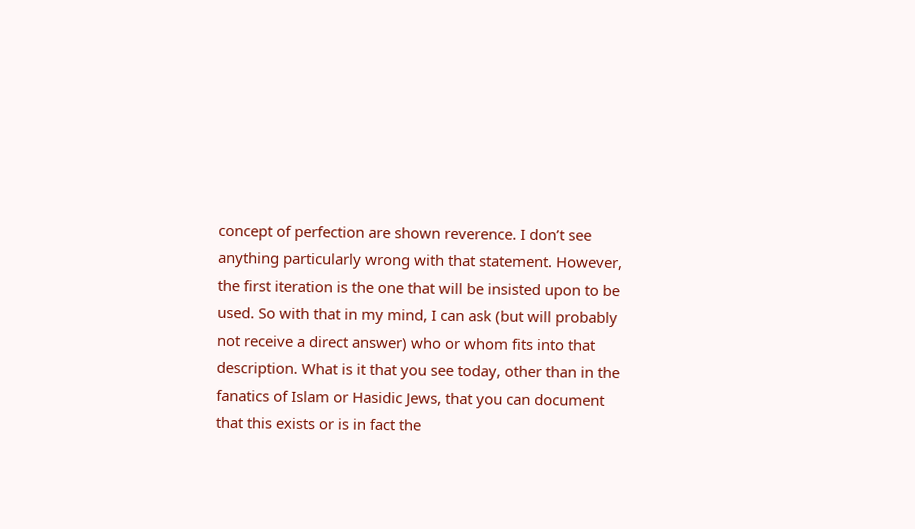concept of perfection are shown reverence. I don’t see anything particularly wrong with that statement. However, the first iteration is the one that will be insisted upon to be used. So with that in my mind, I can ask (but will probably not receive a direct answer) who or whom fits into that description. What is it that you see today, other than in the fanatics of Islam or Hasidic Jews, that you can document that this exists or is in fact the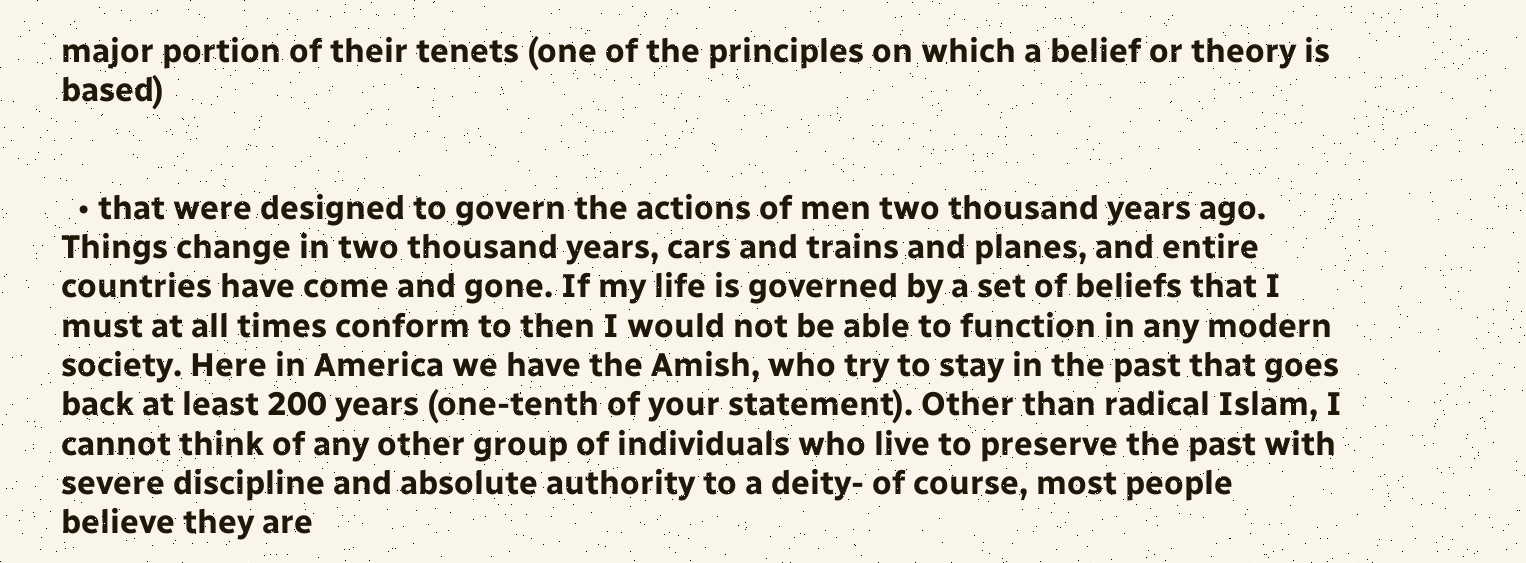major portion of their tenets (one of the principles on which a belief or theory is based)


  • that were designed to govern the actions of men two thousand years ago. Things change in two thousand years, cars and trains and planes, and entire countries have come and gone. If my life is governed by a set of beliefs that I must at all times conform to then I would not be able to function in any modern society. Here in America we have the Amish, who try to stay in the past that goes back at least 200 years (one-tenth of your statement). Other than radical Islam, I cannot think of any other group of individuals who live to preserve the past with severe discipline and absolute authority to a deity- of course, most people believe they are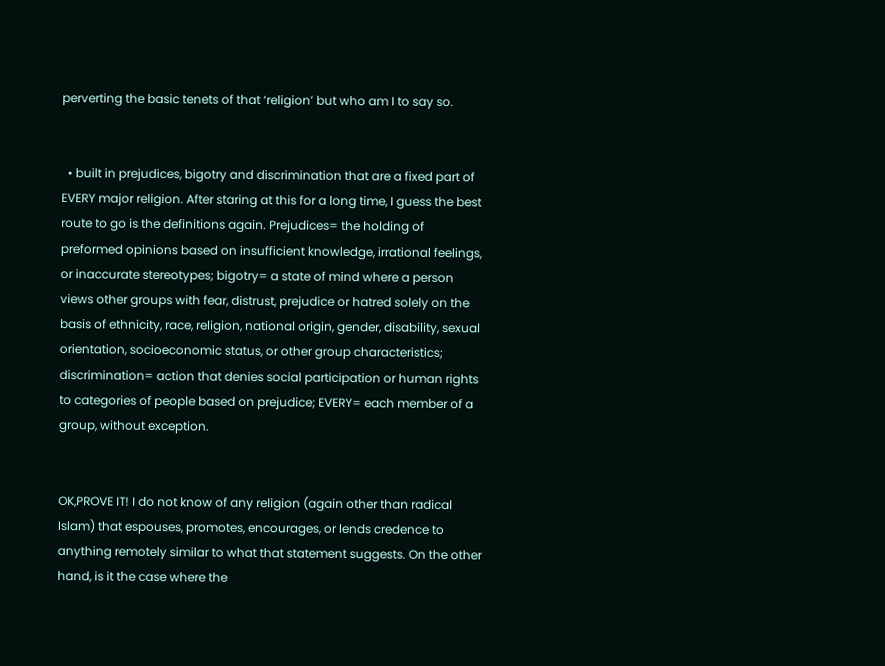perverting the basic tenets of that ‘religion’ but who am I to say so.


  • built in prejudices, bigotry and discrimination that are a fixed part of EVERY major religion. After staring at this for a long time, I guess the best route to go is the definitions again. Prejudices= the holding of preformed opinions based on insufficient knowledge, irrational feelings, or inaccurate stereotypes; bigotry= a state of mind where a person views other groups with fear, distrust, prejudice or hatred solely on the basis of ethnicity, race, religion, national origin, gender, disability, sexual orientation, socioeconomic status, or other group characteristics; discrimination= action that denies social participation or human rights to categories of people based on prejudice; EVERY= each member of a group, without exception.


OK,PROVE IT! I do not know of any religion (again other than radical Islam) that espouses, promotes, encourages, or lends credence to anything remotely similar to what that statement suggests. On the other hand, is it the case where the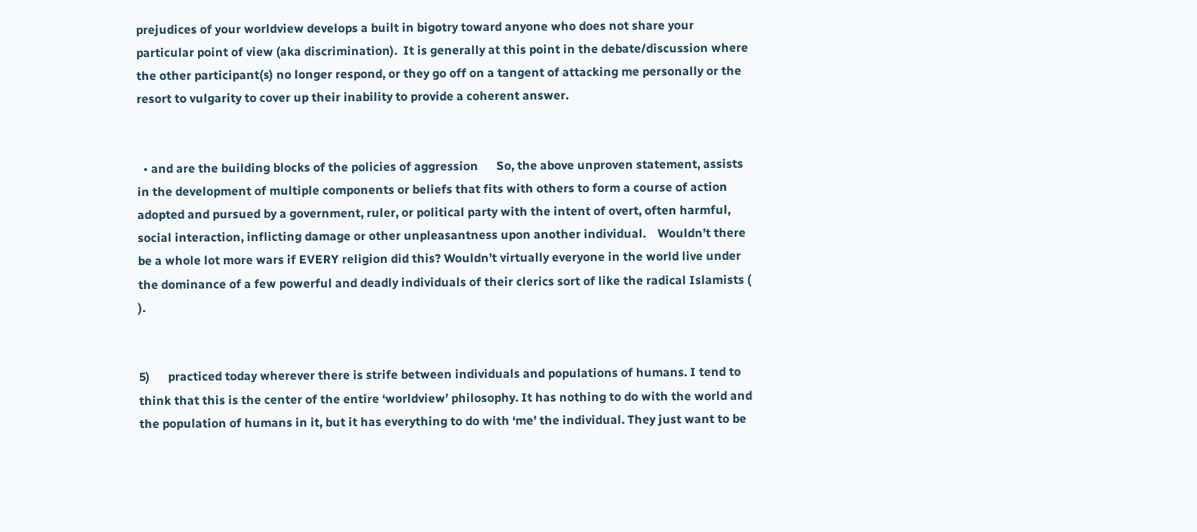prejudices of your worldview develops a built in bigotry toward anyone who does not share your particular point of view (aka discrimination).  It is generally at this point in the debate/discussion where the other participant(s) no longer respond, or they go off on a tangent of attacking me personally or the resort to vulgarity to cover up their inability to provide a coherent answer.


  • and are the building blocks of the policies of aggression      So, the above unproven statement, assists in the development of multiple components or beliefs that fits with others to form a course of action adopted and pursued by a government, ruler, or political party with the intent of overt, often harmful, social interaction, inflicting damage or other unpleasantness upon another individual.    Wouldn’t there be a whole lot more wars if EVERY religion did this? Wouldn’t virtually everyone in the world live under the dominance of a few powerful and deadly individuals of their clerics sort of like the radical Islamists ( ).


5)      practiced today wherever there is strife between individuals and populations of humans. I tend to think that this is the center of the entire ‘worldview’ philosophy. It has nothing to do with the world and the population of humans in it, but it has everything to do with ‘me’ the individual. They just want to be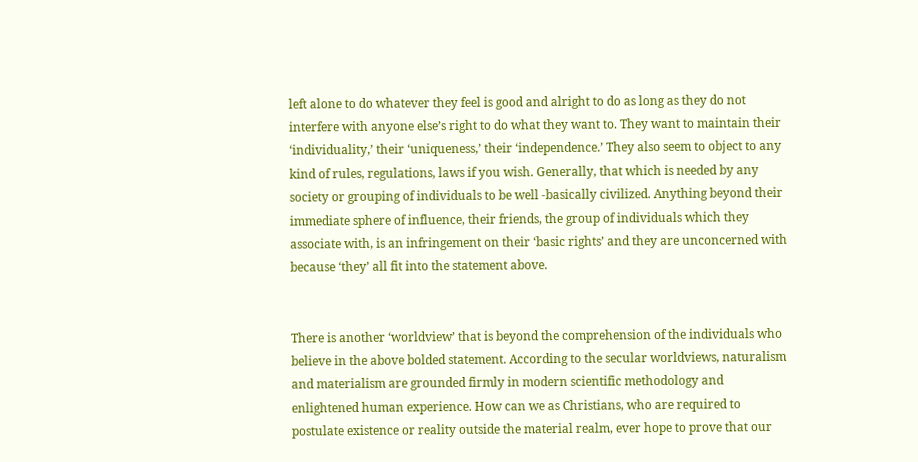left alone to do whatever they feel is good and alright to do as long as they do not interfere with anyone else’s right to do what they want to. They want to maintain their ‘individuality,’ their ‘uniqueness,’ their ‘independence.’ They also seem to object to any kind of rules, regulations, laws if you wish. Generally, that which is needed by any society or grouping of individuals to be well -basically civilized. Anything beyond their immediate sphere of influence, their friends, the group of individuals which they associate with, is an infringement on their ‘basic rights’ and they are unconcerned with because ‘they’ all fit into the statement above.


There is another ‘worldview’ that is beyond the comprehension of the individuals who believe in the above bolded statement. According to the secular worldviews, naturalism and materialism are grounded firmly in modern scientific methodology and enlightened human experience. How can we as Christians, who are required to postulate existence or reality outside the material realm, ever hope to prove that our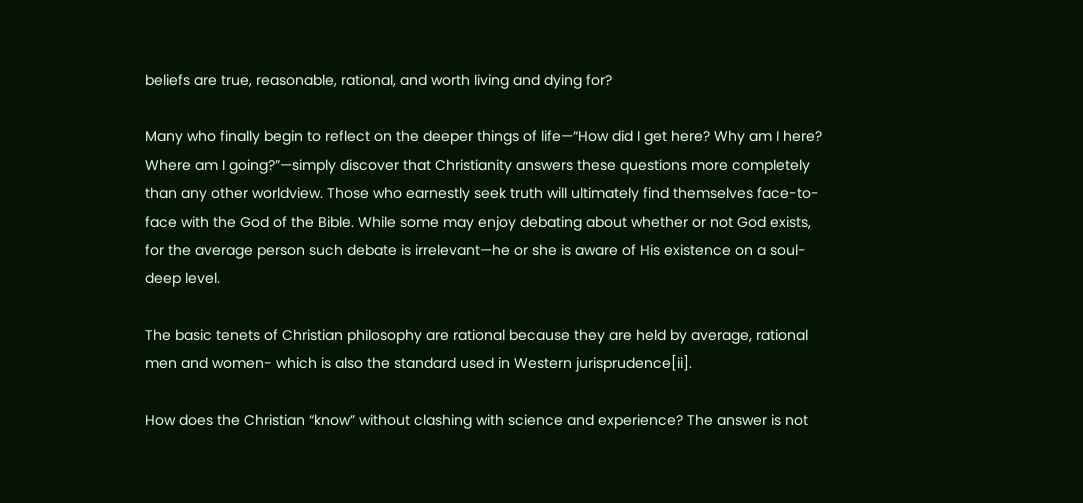beliefs are true, reasonable, rational, and worth living and dying for?

Many who finally begin to reflect on the deeper things of life—“How did I get here? Why am I here? Where am I going?”—simply discover that Christianity answers these questions more completely than any other worldview. Those who earnestly seek truth will ultimately find themselves face-to-face with the God of the Bible. While some may enjoy debating about whether or not God exists, for the average person such debate is irrelevant—he or she is aware of His existence on a soul-deep level.

The basic tenets of Christian philosophy are rational because they are held by average, rational men and women- which is also the standard used in Western jurisprudence[ii].

How does the Christian “know” without clashing with science and experience? The answer is not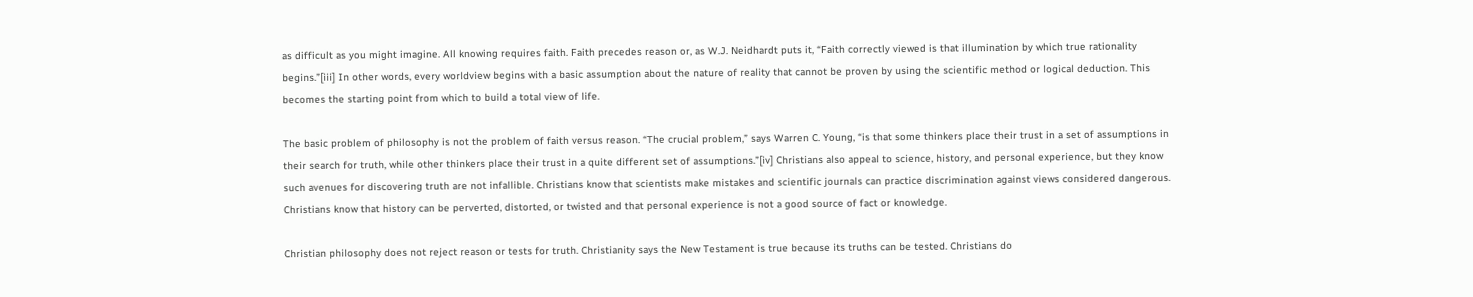as difficult as you might imagine. All knowing requires faith. Faith precedes reason or, as W.J. Neidhardt puts it, “Faith correctly viewed is that illumination by which true rationality begins.”[iii] In other words, every worldview begins with a basic assumption about the nature of reality that cannot be proven by using the scientific method or logical deduction. This becomes the starting point from which to build a total view of life.

The basic problem of philosophy is not the problem of faith versus reason. “The crucial problem,” says Warren C. Young, “is that some thinkers place their trust in a set of assumptions in their search for truth, while other thinkers place their trust in a quite different set of assumptions.”[iv] Christians also appeal to science, history, and personal experience, but they know such avenues for discovering truth are not infallible. Christians know that scientists make mistakes and scientific journals can practice discrimination against views considered dangerous. Christians know that history can be perverted, distorted, or twisted and that personal experience is not a good source of fact or knowledge.

Christian philosophy does not reject reason or tests for truth. Christianity says the New Testament is true because its truths can be tested. Christians do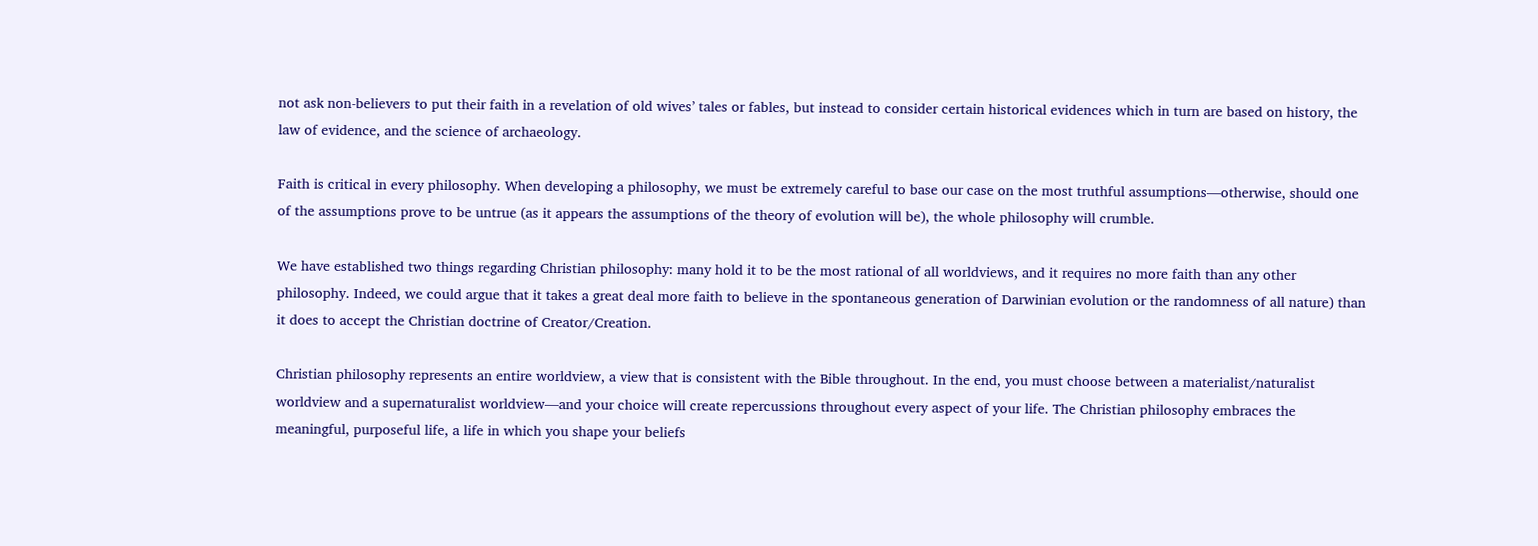not ask non-believers to put their faith in a revelation of old wives’ tales or fables, but instead to consider certain historical evidences which in turn are based on history, the law of evidence, and the science of archaeology.

Faith is critical in every philosophy. When developing a philosophy, we must be extremely careful to base our case on the most truthful assumptions—otherwise, should one of the assumptions prove to be untrue (as it appears the assumptions of the theory of evolution will be), the whole philosophy will crumble.

We have established two things regarding Christian philosophy: many hold it to be the most rational of all worldviews, and it requires no more faith than any other philosophy. Indeed, we could argue that it takes a great deal more faith to believe in the spontaneous generation of Darwinian evolution or the randomness of all nature) than it does to accept the Christian doctrine of Creator/Creation.

Christian philosophy represents an entire worldview, a view that is consistent with the Bible throughout. In the end, you must choose between a materialist/naturalist worldview and a supernaturalist worldview—and your choice will create repercussions throughout every aspect of your life. The Christian philosophy embraces the meaningful, purposeful life, a life in which you shape your beliefs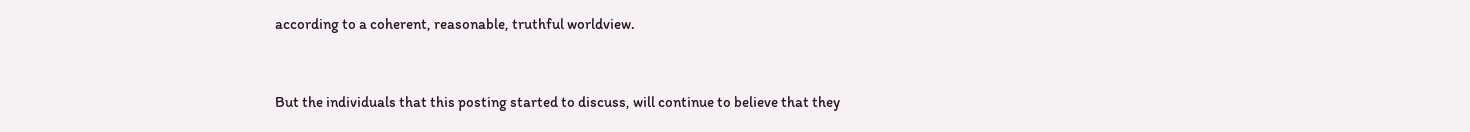according to a coherent, reasonable, truthful worldview.


But the individuals that this posting started to discuss, will continue to believe that they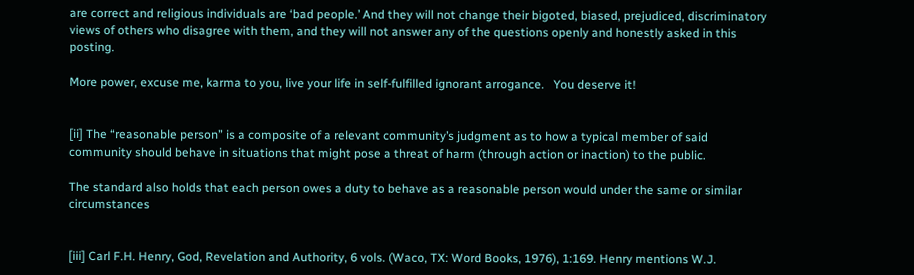are correct and religious individuals are ‘bad people.’ And they will not change their bigoted, biased, prejudiced, discriminatory views of others who disagree with them, and they will not answer any of the questions openly and honestly asked in this posting.

More power, excuse me, karma to you, live your life in self-fulfilled ignorant arrogance.   You deserve it!


[ii] The “reasonable person” is a composite of a relevant community’s judgment as to how a typical member of said community should behave in situations that might pose a threat of harm (through action or inaction) to the public.

The standard also holds that each person owes a duty to behave as a reasonable person would under the same or similar circumstances


[iii] Carl F.H. Henry, God, Revelation and Authority, 6 vols. (Waco, TX: Word Books, 1976), 1:169. Henry mentions W.J.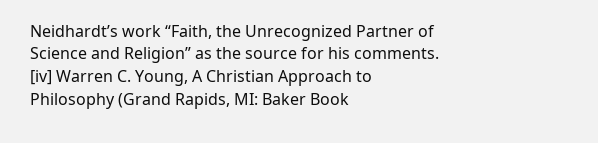Neidhardt’s work “Faith, the Unrecognized Partner of Science and Religion” as the source for his comments.
[iv] Warren C. Young, A Christian Approach to Philosophy (Grand Rapids, MI: Baker Book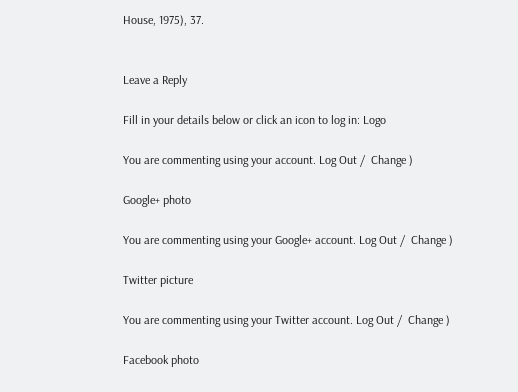House, 1975), 37.


Leave a Reply

Fill in your details below or click an icon to log in: Logo

You are commenting using your account. Log Out /  Change )

Google+ photo

You are commenting using your Google+ account. Log Out /  Change )

Twitter picture

You are commenting using your Twitter account. Log Out /  Change )

Facebook photo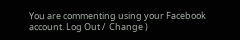You are commenting using your Facebook account. Log Out /  Change )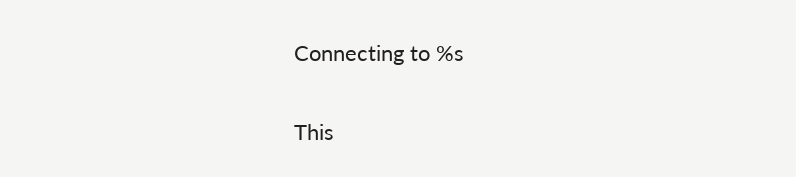Connecting to %s

This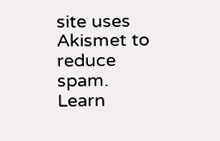site uses Akismet to reduce spam. Learn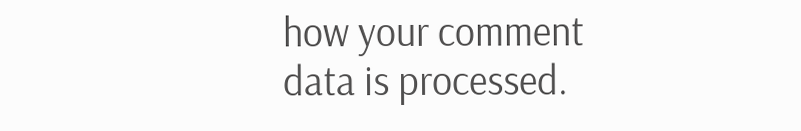how your comment data is processed.